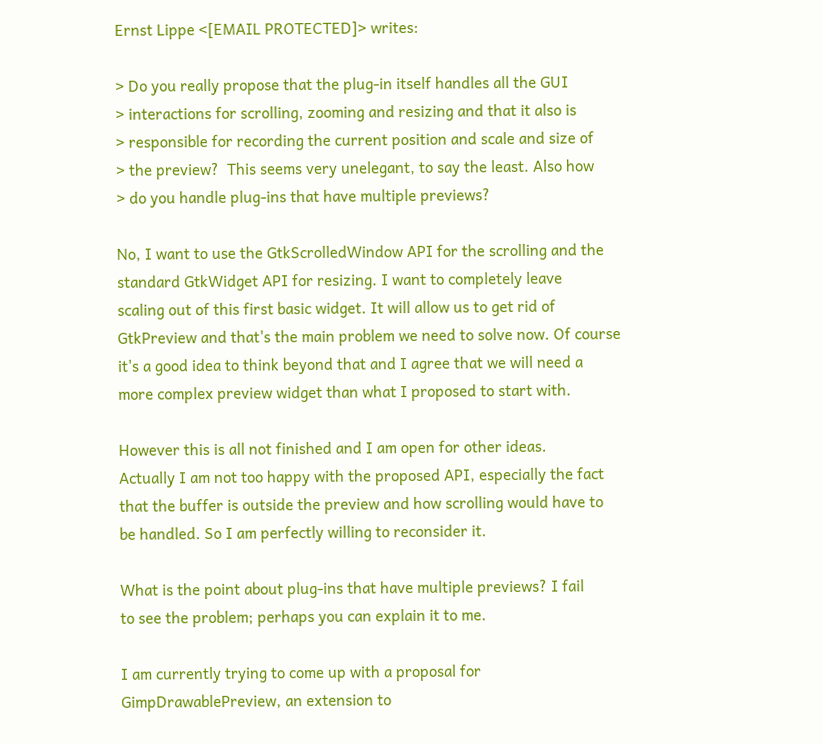Ernst Lippe <[EMAIL PROTECTED]> writes:

> Do you really propose that the plug-in itself handles all the GUI
> interactions for scrolling, zooming and resizing and that it also is
> responsible for recording the current position and scale and size of
> the preview?  This seems very unelegant, to say the least. Also how
> do you handle plug-ins that have multiple previews?

No, I want to use the GtkScrolledWindow API for the scrolling and the
standard GtkWidget API for resizing. I want to completely leave
scaling out of this first basic widget. It will allow us to get rid of
GtkPreview and that's the main problem we need to solve now. Of course
it's a good idea to think beyond that and I agree that we will need a
more complex preview widget than what I proposed to start with.

However this is all not finished and I am open for other ideas.
Actually I am not too happy with the proposed API, especially the fact
that the buffer is outside the preview and how scrolling would have to
be handled. So I am perfectly willing to reconsider it.

What is the point about plug-ins that have multiple previews? I fail
to see the problem; perhaps you can explain it to me.

I am currently trying to come up with a proposal for
GimpDrawablePreview, an extension to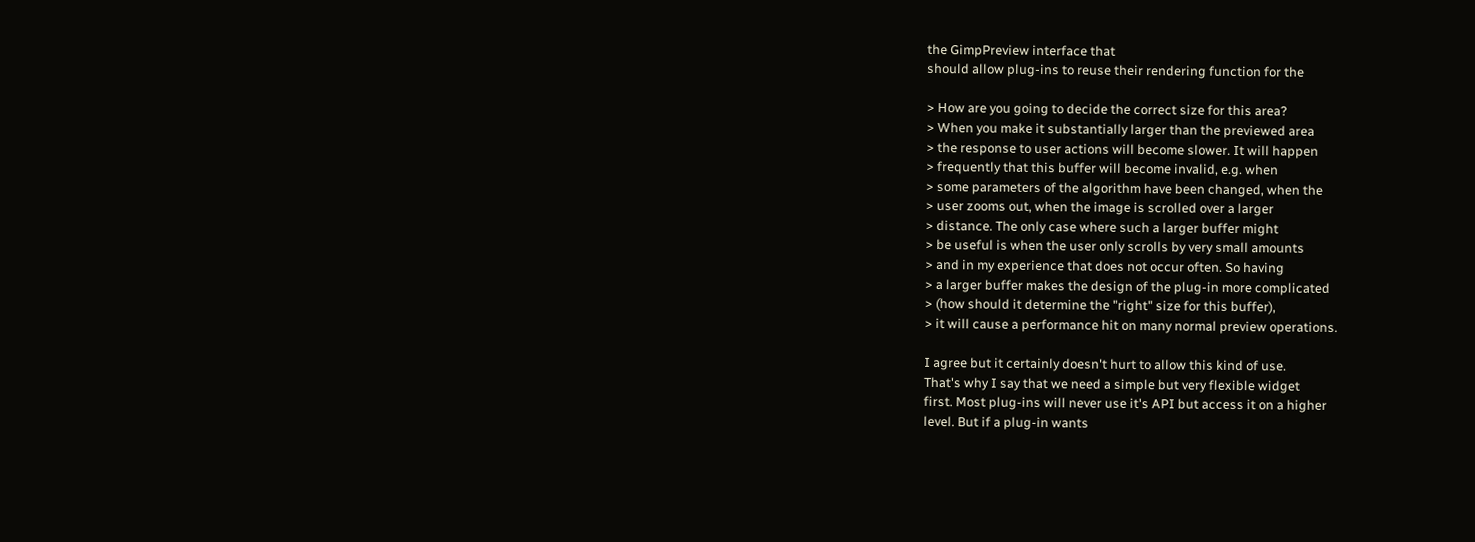the GimpPreview interface that
should allow plug-ins to reuse their rendering function for the

> How are you going to decide the correct size for this area?
> When you make it substantially larger than the previewed area
> the response to user actions will become slower. It will happen
> frequently that this buffer will become invalid, e.g. when
> some parameters of the algorithm have been changed, when the
> user zooms out, when the image is scrolled over a larger
> distance. The only case where such a larger buffer might
> be useful is when the user only scrolls by very small amounts
> and in my experience that does not occur often. So having
> a larger buffer makes the design of the plug-in more complicated
> (how should it determine the "right" size for this buffer),
> it will cause a performance hit on many normal preview operations.

I agree but it certainly doesn't hurt to allow this kind of use.
That's why I say that we need a simple but very flexible widget
first. Most plug-ins will never use it's API but access it on a higher
level. But if a plug-in wants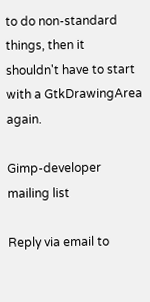to do non-standard things, then it
shouldn't have to start with a GtkDrawingArea again.

Gimp-developer mailing list

Reply via email to